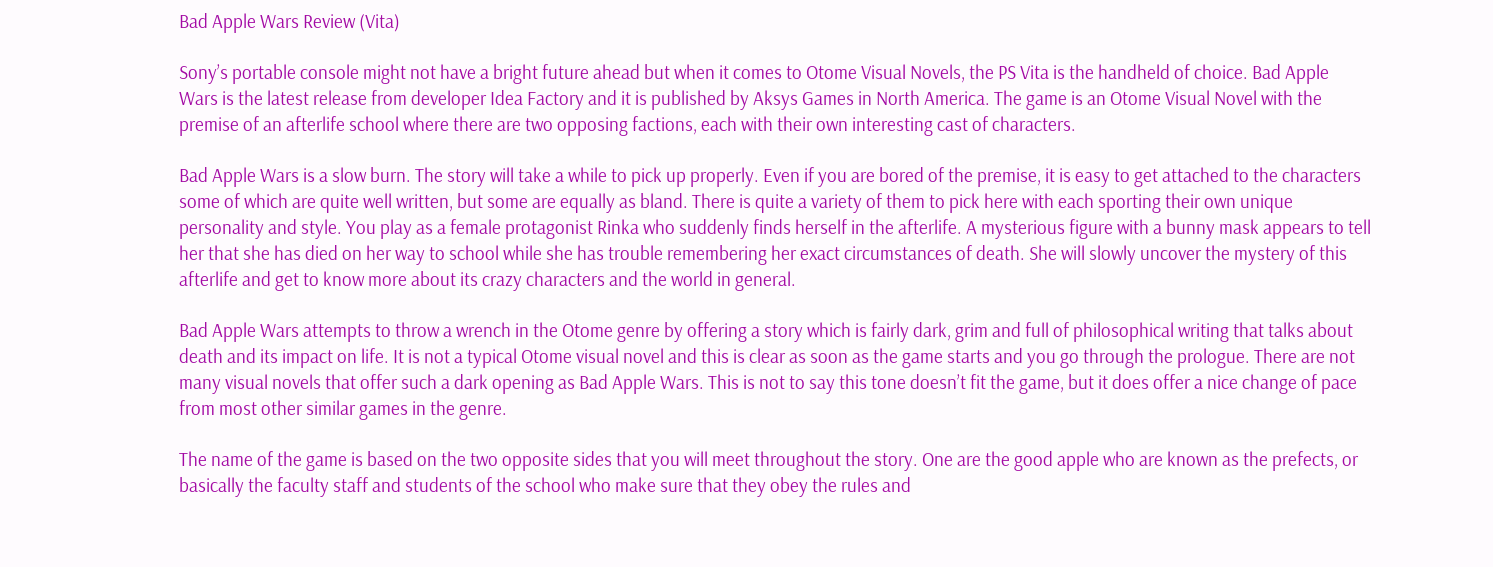Bad Apple Wars Review (Vita)

Sony’s portable console might not have a bright future ahead but when it comes to Otome Visual Novels, the PS Vita is the handheld of choice. Bad Apple Wars is the latest release from developer Idea Factory and it is published by Aksys Games in North America. The game is an Otome Visual Novel with the premise of an afterlife school where there are two opposing factions, each with their own interesting cast of characters.

Bad Apple Wars is a slow burn. The story will take a while to pick up properly. Even if you are bored of the premise, it is easy to get attached to the characters some of which are quite well written, but some are equally as bland. There is quite a variety of them to pick here with each sporting their own unique personality and style. You play as a female protagonist Rinka who suddenly finds herself in the afterlife. A mysterious figure with a bunny mask appears to tell her that she has died on her way to school while she has trouble remembering her exact circumstances of death. She will slowly uncover the mystery of this afterlife and get to know more about its crazy characters and the world in general.

Bad Apple Wars attempts to throw a wrench in the Otome genre by offering a story which is fairly dark, grim and full of philosophical writing that talks about death and its impact on life. It is not a typical Otome visual novel and this is clear as soon as the game starts and you go through the prologue. There are not many visual novels that offer such a dark opening as Bad Apple Wars. This is not to say this tone doesn’t fit the game, but it does offer a nice change of pace from most other similar games in the genre.

The name of the game is based on the two opposite sides that you will meet throughout the story. One are the good apple who are known as the prefects, or basically the faculty staff and students of the school who make sure that they obey the rules and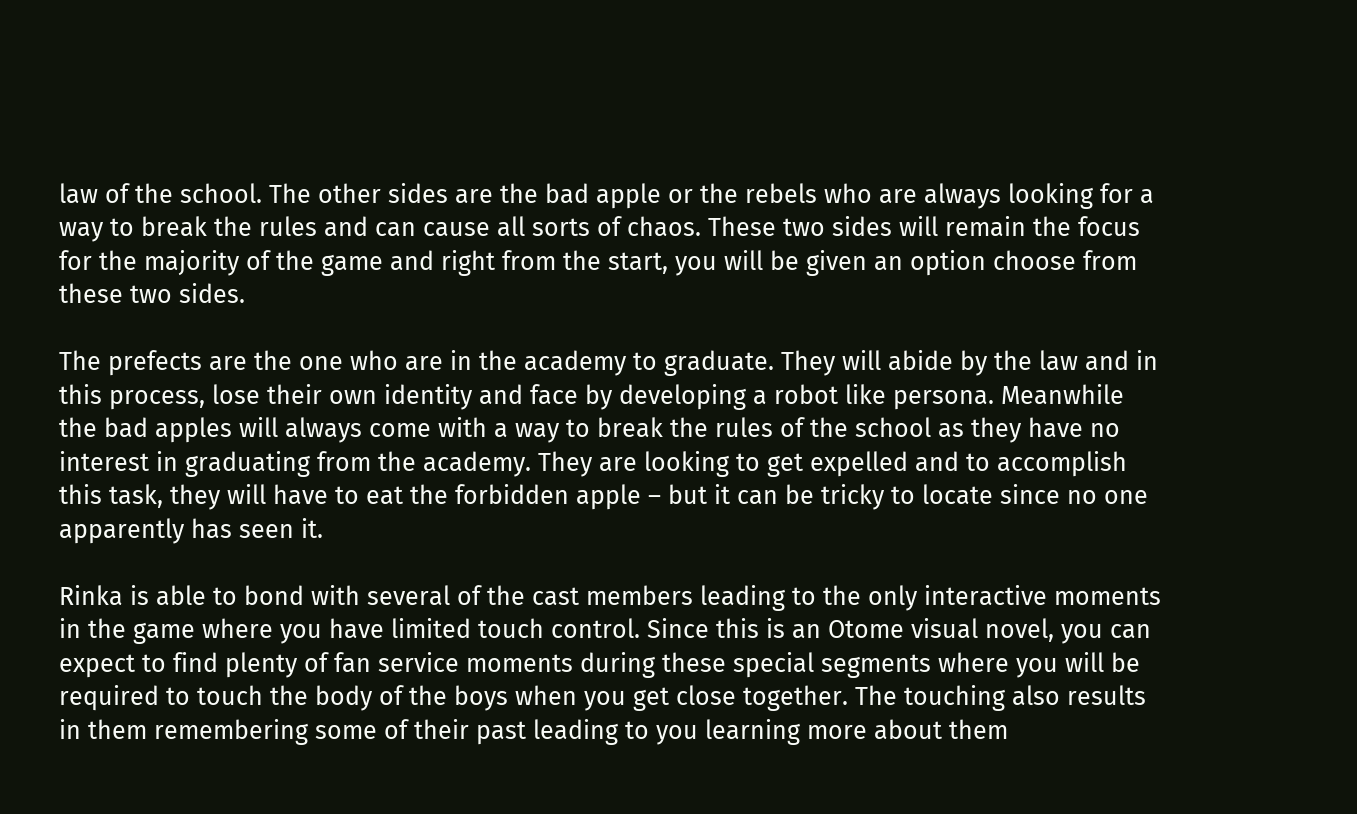law of the school. The other sides are the bad apple or the rebels who are always looking for a way to break the rules and can cause all sorts of chaos. These two sides will remain the focus for the majority of the game and right from the start, you will be given an option choose from these two sides.

The prefects are the one who are in the academy to graduate. They will abide by the law and in this process, lose their own identity and face by developing a robot like persona. Meanwhile the bad apples will always come with a way to break the rules of the school as they have no interest in graduating from the academy. They are looking to get expelled and to accomplish this task, they will have to eat the forbidden apple – but it can be tricky to locate since no one apparently has seen it.

Rinka is able to bond with several of the cast members leading to the only interactive moments in the game where you have limited touch control. Since this is an Otome visual novel, you can expect to find plenty of fan service moments during these special segments where you will be required to touch the body of the boys when you get close together. The touching also results in them remembering some of their past leading to you learning more about them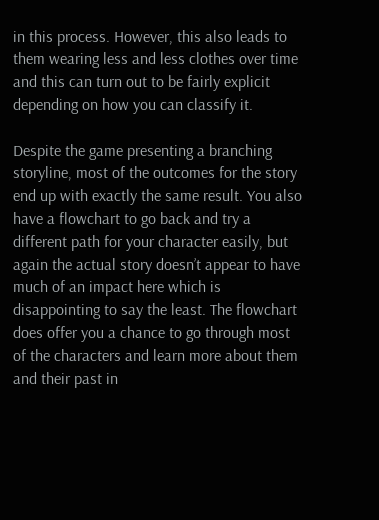in this process. However, this also leads to them wearing less and less clothes over time and this can turn out to be fairly explicit depending on how you can classify it.

Despite the game presenting a branching storyline, most of the outcomes for the story end up with exactly the same result. You also have a flowchart to go back and try a different path for your character easily, but again the actual story doesn’t appear to have much of an impact here which is disappointing to say the least. The flowchart does offer you a chance to go through most of the characters and learn more about them and their past in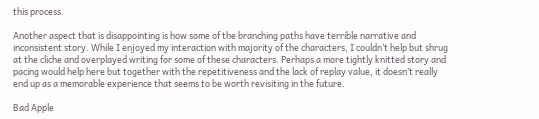this process.

Another aspect that is disappointing is how some of the branching paths have terrible narrative and inconsistent story. While I enjoyed my interaction with majority of the characters, I couldn’t help but shrug at the cliche and overplayed writing for some of these characters. Perhaps a more tightly knitted story and pacing would help here but together with the repetitiveness and the lack of replay value, it doesn’t really end up as a memorable experience that seems to be worth revisiting in the future.

Bad Apple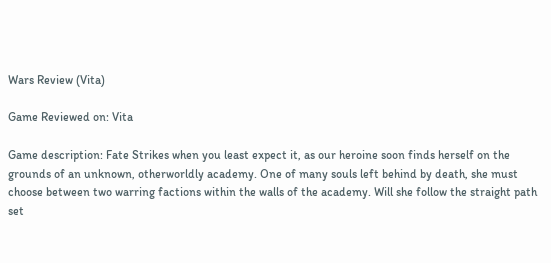Wars Review (Vita)

Game Reviewed on: Vita

Game description: Fate Strikes when you least expect it, as our heroine soon finds herself on the grounds of an unknown, otherworldly academy. One of many souls left behind by death, she must choose between two warring factions within the walls of the academy. Will she follow the straight path set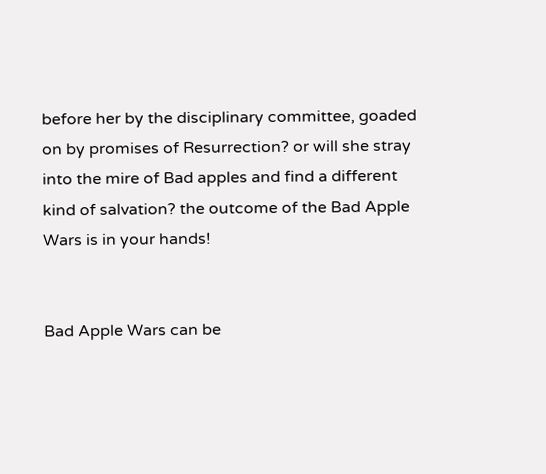before her by the disciplinary committee, goaded on by promises of Resurrection? or will she stray into the mire of Bad apples and find a different kind of salvation? the outcome of the Bad Apple Wars is in your hands!


Bad Apple Wars can be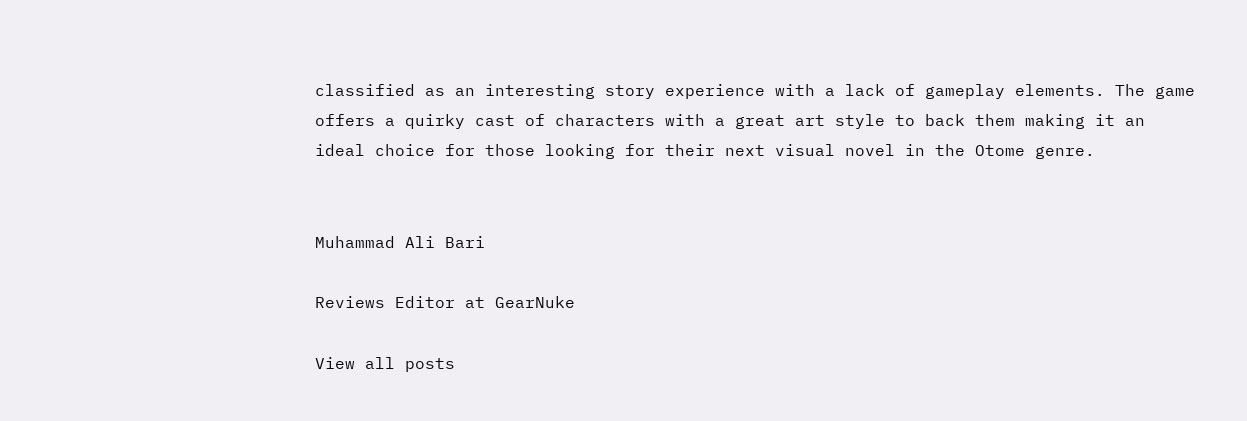classified as an interesting story experience with a lack of gameplay elements. The game offers a quirky cast of characters with a great art style to back them making it an ideal choice for those looking for their next visual novel in the Otome genre.


Muhammad Ali Bari

Reviews Editor at GearNuke

View all posts